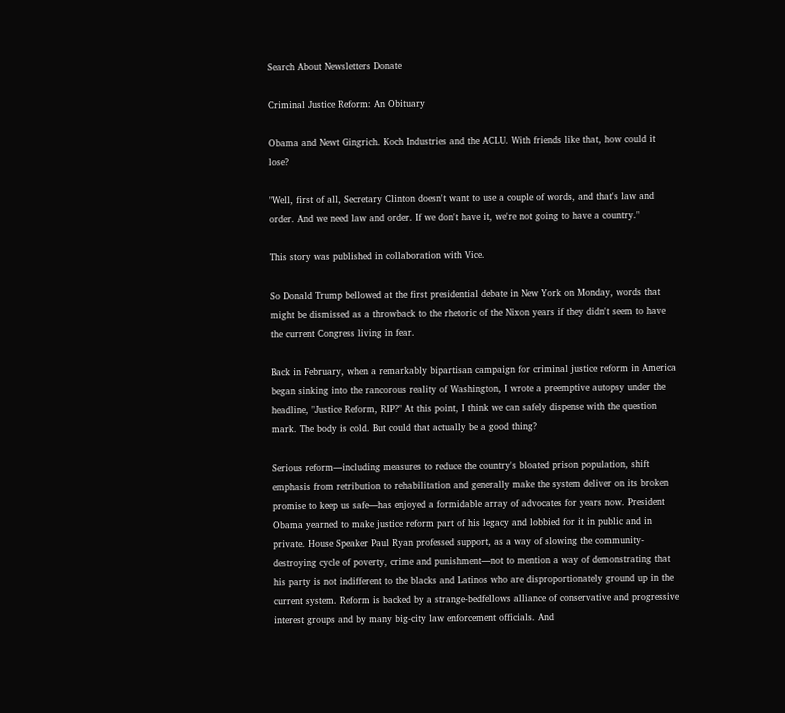Search About Newsletters Donate

Criminal Justice Reform: An Obituary

Obama and Newt Gingrich. Koch Industries and the ACLU. With friends like that, how could it lose?

"Well, first of all, Secretary Clinton doesn't want to use a couple of words, and that's law and order. And we need law and order. If we don't have it, we're not going to have a country."

This story was published in collaboration with Vice.

So Donald Trump bellowed at the first presidential debate in New York on Monday, words that might be dismissed as a throwback to the rhetoric of the Nixon years if they didn't seem to have the current Congress living in fear.

Back in February, when a remarkably bipartisan campaign for criminal justice reform in America began sinking into the rancorous reality of Washington, I wrote a preemptive autopsy under the headline, "Justice Reform, RIP?" At this point, I think we can safely dispense with the question mark. The body is cold. But could that actually be a good thing?

Serious reform—including measures to reduce the country's bloated prison population, shift emphasis from retribution to rehabilitation and generally make the system deliver on its broken promise to keep us safe—has enjoyed a formidable array of advocates for years now. President Obama yearned to make justice reform part of his legacy and lobbied for it in public and in private. House Speaker Paul Ryan professed support, as a way of slowing the community-destroying cycle of poverty, crime and punishment—not to mention a way of demonstrating that his party is not indifferent to the blacks and Latinos who are disproportionately ground up in the current system. Reform is backed by a strange-bedfellows alliance of conservative and progressive interest groups and by many big-city law enforcement officials. And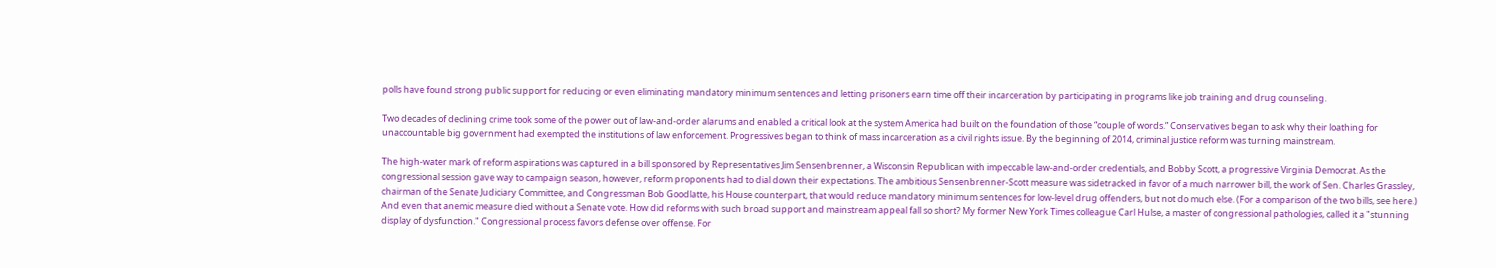polls have found strong public support for reducing or even eliminating mandatory minimum sentences and letting prisoners earn time off their incarceration by participating in programs like job training and drug counseling.

Two decades of declining crime took some of the power out of law-and-order alarums and enabled a critical look at the system America had built on the foundation of those “couple of words.” Conservatives began to ask why their loathing for unaccountable big government had exempted the institutions of law enforcement. Progressives began to think of mass incarceration as a civil rights issue. By the beginning of 2014, criminal justice reform was turning mainstream.

The high-water mark of reform aspirations was captured in a bill sponsored by Representatives Jim Sensenbrenner, a Wisconsin Republican with impeccable law-and-order credentials, and Bobby Scott, a progressive Virginia Democrat. As the congressional session gave way to campaign season, however, reform proponents had to dial down their expectations. The ambitious Sensenbrenner-Scott measure was sidetracked in favor of a much narrower bill, the work of Sen. Charles Grassley, chairman of the Senate Judiciary Committee, and Congressman Bob Goodlatte, his House counterpart, that would reduce mandatory minimum sentences for low-level drug offenders, but not do much else. (For a comparison of the two bills, see here.) And even that anemic measure died without a Senate vote. How did reforms with such broad support and mainstream appeal fall so short? My former New York Times colleague Carl Hulse, a master of congressional pathologies, called it a "stunning display of dysfunction." Congressional process favors defense over offense. For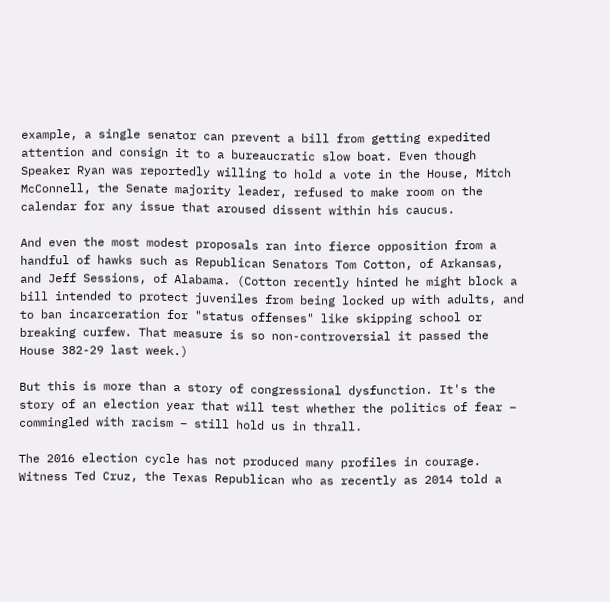example, a single senator can prevent a bill from getting expedited attention and consign it to a bureaucratic slow boat. Even though Speaker Ryan was reportedly willing to hold a vote in the House, Mitch McConnell, the Senate majority leader, refused to make room on the calendar for any issue that aroused dissent within his caucus.

And even the most modest proposals ran into fierce opposition from a handful of hawks such as Republican Senators Tom Cotton, of Arkansas, and Jeff Sessions, of Alabama. (Cotton recently hinted he might block a bill intended to protect juveniles from being locked up with adults, and to ban incarceration for "status offenses" like skipping school or breaking curfew. That measure is so non-controversial it passed the House 382-29 last week.)

But this is more than a story of congressional dysfunction. It's the story of an election year that will test whether the politics of fear – commingled with racism – still hold us in thrall.

The 2016 election cycle has not produced many profiles in courage. Witness Ted Cruz, the Texas Republican who as recently as 2014 told a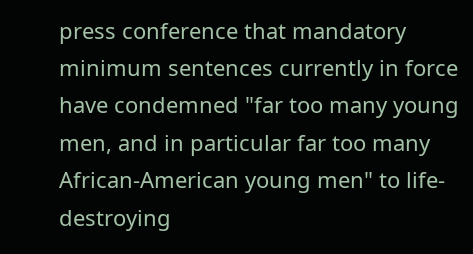press conference that mandatory minimum sentences currently in force have condemned "far too many young men, and in particular far too many African-American young men" to life-destroying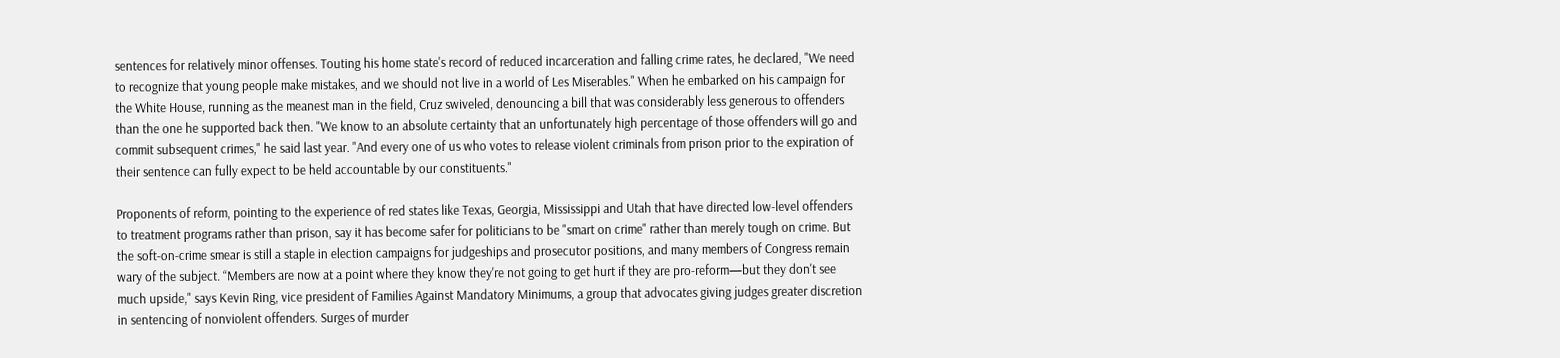sentences for relatively minor offenses. Touting his home state's record of reduced incarceration and falling crime rates, he declared, "We need to recognize that young people make mistakes, and we should not live in a world of Les Miserables." When he embarked on his campaign for the White House, running as the meanest man in the field, Cruz swiveled, denouncing a bill that was considerably less generous to offenders than the one he supported back then. "We know to an absolute certainty that an unfortunately high percentage of those offenders will go and commit subsequent crimes," he said last year. "And every one of us who votes to release violent criminals from prison prior to the expiration of their sentence can fully expect to be held accountable by our constituents."

Proponents of reform, pointing to the experience of red states like Texas, Georgia, Mississippi and Utah that have directed low-level offenders to treatment programs rather than prison, say it has become safer for politicians to be "smart on crime" rather than merely tough on crime. But the soft-on-crime smear is still a staple in election campaigns for judgeships and prosecutor positions, and many members of Congress remain wary of the subject. “Members are now at a point where they know they're not going to get hurt if they are pro-reform—but they don't see much upside," says Kevin Ring, vice president of Families Against Mandatory Minimums, a group that advocates giving judges greater discretion in sentencing of nonviolent offenders. Surges of murder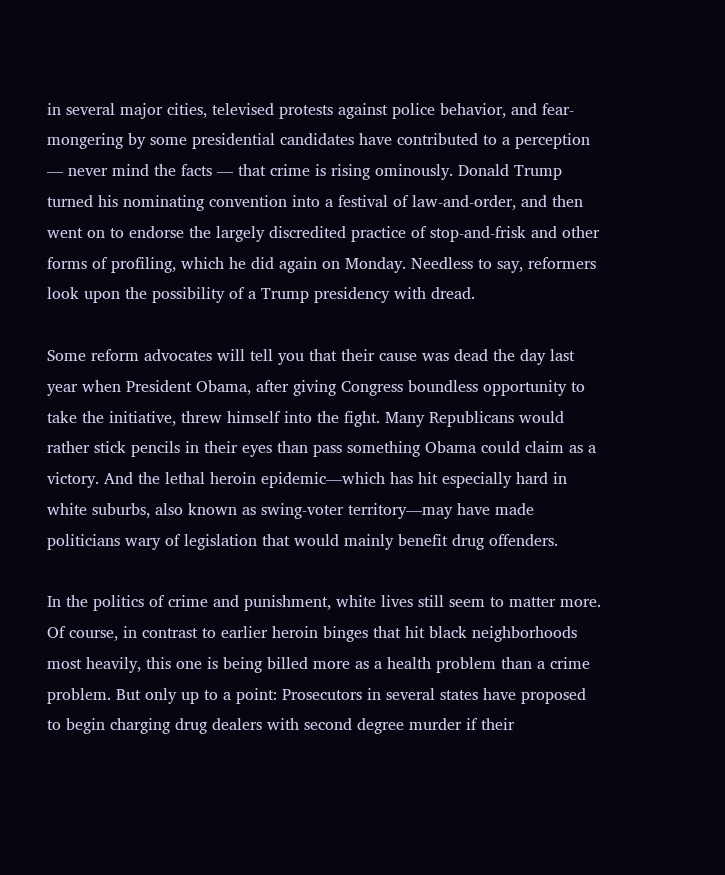in several major cities, televised protests against police behavior, and fear-mongering by some presidential candidates have contributed to a perception — never mind the facts — that crime is rising ominously. Donald Trump turned his nominating convention into a festival of law-and-order, and then went on to endorse the largely discredited practice of stop-and-frisk and other forms of profiling, which he did again on Monday. Needless to say, reformers look upon the possibility of a Trump presidency with dread.

Some reform advocates will tell you that their cause was dead the day last year when President Obama, after giving Congress boundless opportunity to take the initiative, threw himself into the fight. Many Republicans would rather stick pencils in their eyes than pass something Obama could claim as a victory. And the lethal heroin epidemic—which has hit especially hard in white suburbs, also known as swing-voter territory—may have made politicians wary of legislation that would mainly benefit drug offenders.

In the politics of crime and punishment, white lives still seem to matter more. Of course, in contrast to earlier heroin binges that hit black neighborhoods most heavily, this one is being billed more as a health problem than a crime problem. But only up to a point: Prosecutors in several states have proposed to begin charging drug dealers with second degree murder if their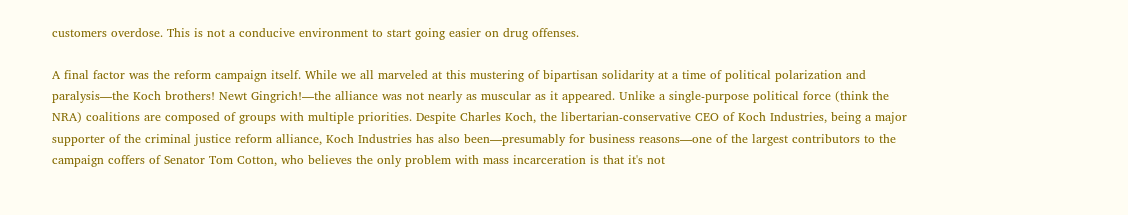customers overdose. This is not a conducive environment to start going easier on drug offenses.

A final factor was the reform campaign itself. While we all marveled at this mustering of bipartisan solidarity at a time of political polarization and paralysis—the Koch brothers! Newt Gingrich!—the alliance was not nearly as muscular as it appeared. Unlike a single-purpose political force (think the NRA) coalitions are composed of groups with multiple priorities. Despite Charles Koch, the libertarian-conservative CEO of Koch Industries, being a major supporter of the criminal justice reform alliance, Koch Industries has also been—presumably for business reasons—one of the largest contributors to the campaign coffers of Senator Tom Cotton, who believes the only problem with mass incarceration is that it's not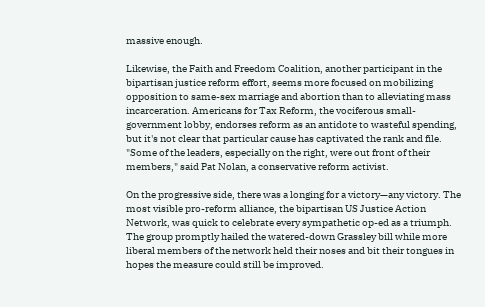massive enough.

Likewise, the Faith and Freedom Coalition, another participant in the bipartisan justice reform effort, seems more focused on mobilizing opposition to same-sex marriage and abortion than to alleviating mass incarceration. Americans for Tax Reform, the vociferous small-government lobby, endorses reform as an antidote to wasteful spending, but it's not clear that particular cause has captivated the rank and file. "Some of the leaders, especially on the right, were out front of their members," said Pat Nolan, a conservative reform activist.

On the progressive side, there was a longing for a victory—any victory. The most visible pro-reform alliance, the bipartisan US Justice Action Network, was quick to celebrate every sympathetic op-ed as a triumph. The group promptly hailed the watered-down Grassley bill while more liberal members of the network held their noses and bit their tongues in hopes the measure could still be improved.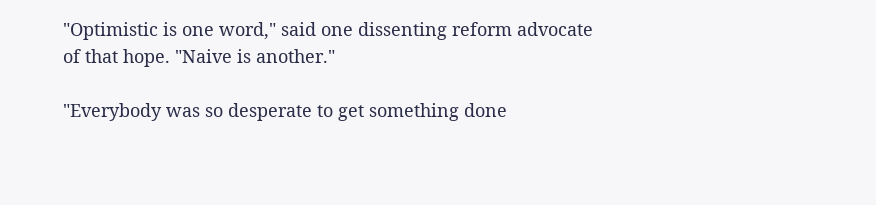"Optimistic is one word," said one dissenting reform advocate of that hope. "Naive is another."

"Everybody was so desperate to get something done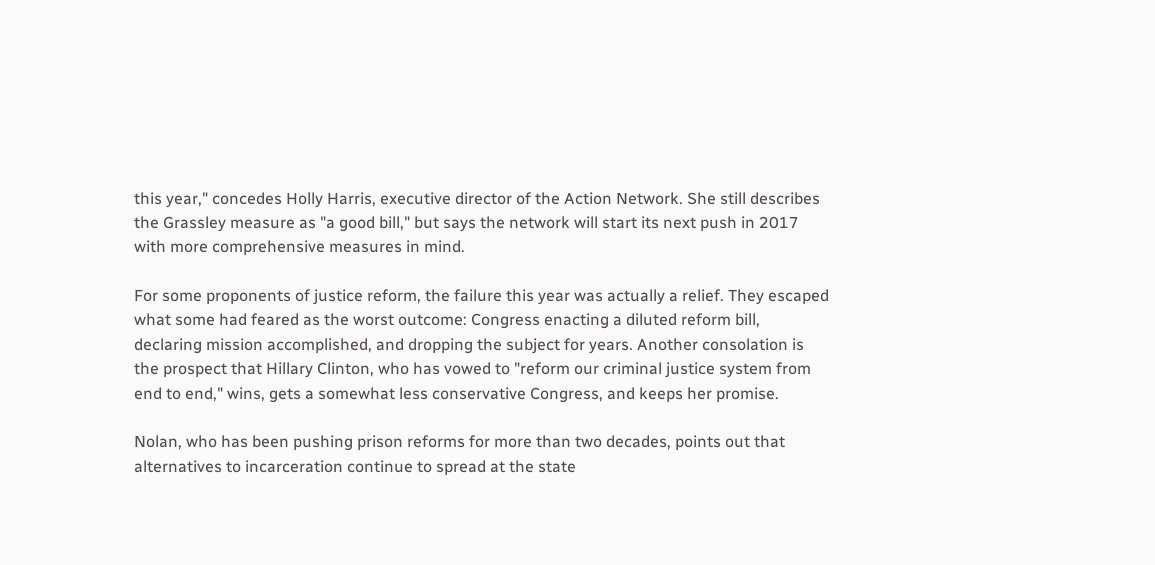this year," concedes Holly Harris, executive director of the Action Network. She still describes the Grassley measure as "a good bill," but says the network will start its next push in 2017 with more comprehensive measures in mind.

For some proponents of justice reform, the failure this year was actually a relief. They escaped what some had feared as the worst outcome: Congress enacting a diluted reform bill, declaring mission accomplished, and dropping the subject for years. Another consolation is the prospect that Hillary Clinton, who has vowed to "reform our criminal justice system from end to end," wins, gets a somewhat less conservative Congress, and keeps her promise.

Nolan, who has been pushing prison reforms for more than two decades, points out that alternatives to incarceration continue to spread at the state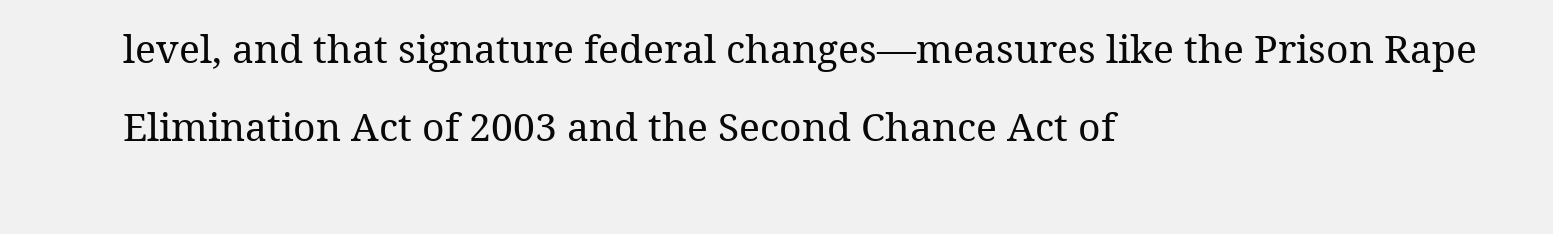level, and that signature federal changes—measures like the Prison Rape Elimination Act of 2003 and the Second Chance Act of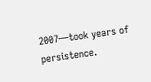2007—took years of persistence.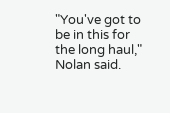"You've got to be in this for the long haul," Nolan said.